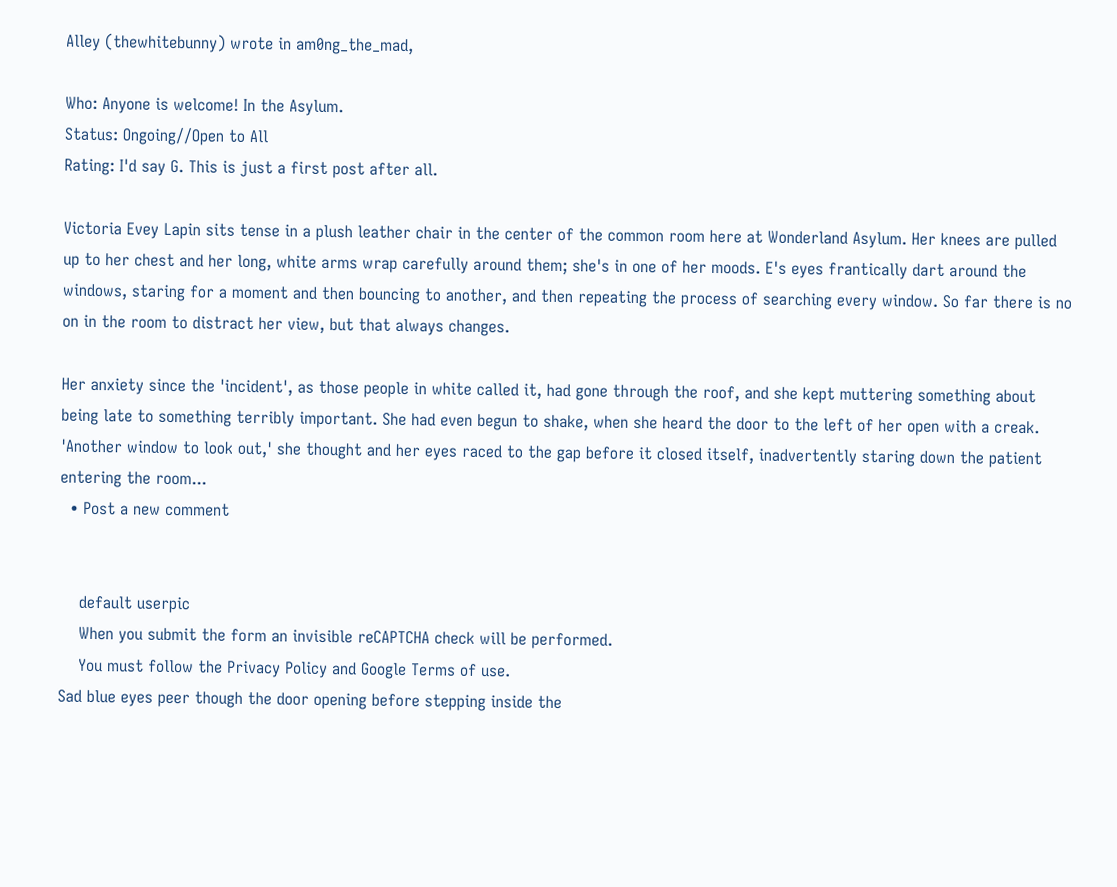Alley (thewhitebunny) wrote in am0ng_the_mad,

Who: Anyone is welcome! In the Asylum.
Status: Ongoing//Open to All
Rating: I'd say G. This is just a first post after all.

Victoria Evey Lapin sits tense in a plush leather chair in the center of the common room here at Wonderland Asylum. Her knees are pulled up to her chest and her long, white arms wrap carefully around them; she's in one of her moods. E's eyes frantically dart around the windows, staring for a moment and then bouncing to another, and then repeating the process of searching every window. So far there is no on in the room to distract her view, but that always changes.

Her anxiety since the 'incident', as those people in white called it, had gone through the roof, and she kept muttering something about being late to something terribly important. She had even begun to shake, when she heard the door to the left of her open with a creak. 'Another window to look out,' she thought and her eyes raced to the gap before it closed itself, inadvertently staring down the patient entering the room...
  • Post a new comment


    default userpic
    When you submit the form an invisible reCAPTCHA check will be performed.
    You must follow the Privacy Policy and Google Terms of use.
Sad blue eyes peer though the door opening before stepping inside the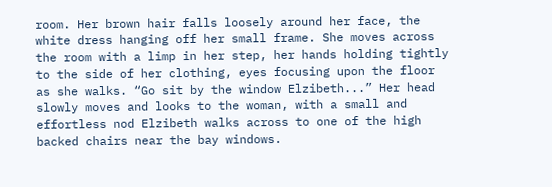room. Her brown hair falls loosely around her face, the white dress hanging off her small frame. She moves across the room with a limp in her step, her hands holding tightly to the side of her clothing, eyes focusing upon the floor as she walks. “Go sit by the window Elzibeth...” Her head slowly moves and looks to the woman, with a small and effortless nod Elzibeth walks across to one of the high backed chairs near the bay windows.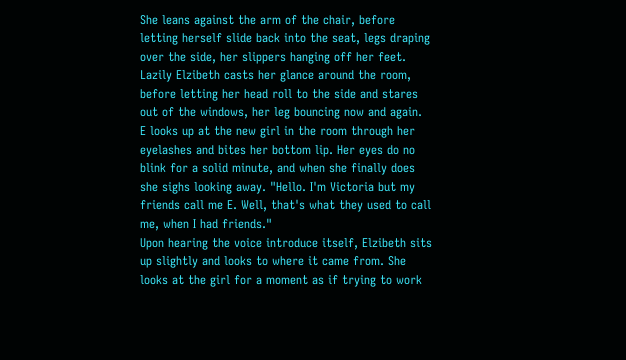She leans against the arm of the chair, before letting herself slide back into the seat, legs draping over the side, her slippers hanging off her feet. Lazily Elzibeth casts her glance around the room, before letting her head roll to the side and stares out of the windows, her leg bouncing now and again.
E looks up at the new girl in the room through her eyelashes and bites her bottom lip. Her eyes do no blink for a solid minute, and when she finally does she sighs looking away. "Hello. I'm Victoria but my friends call me E. Well, that's what they used to call me, when I had friends."
Upon hearing the voice introduce itself, Elzibeth sits up slightly and looks to where it came from. She looks at the girl for a moment as if trying to work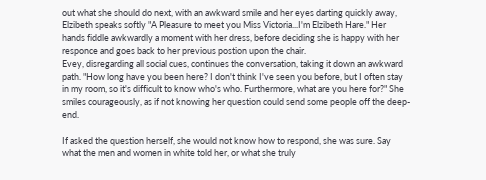out what she should do next, with an awkward smile and her eyes darting quickly away, Elzibeth speaks softly "A Pleasure to meet you Miss Victoria...I'm Elzibeth Hare." Her hands fiddle awkwardly a moment with her dress, before deciding she is happy with her responce and goes back to her previous postion upon the chair.
Evey, disregarding all social cues, continues the conversation, taking it down an awkward path. "How long have you been here? I don't think I've seen you before, but I often stay in my room, so it's difficult to know who's who. Furthermore, what are you here for?" She smiles courageously, as if not knowing her question could send some people off the deep-end.

If asked the question herself, she would not know how to respond, she was sure. Say what the men and women in white told her, or what she truly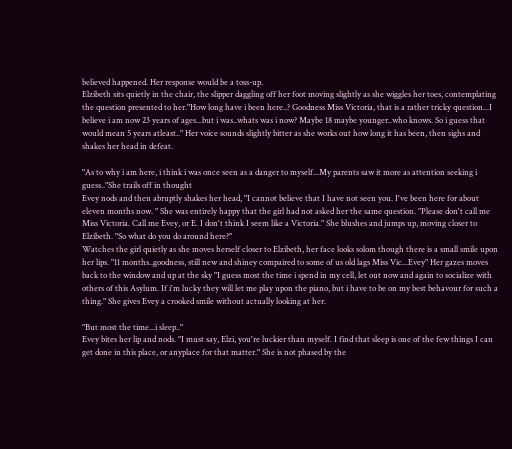believed happened. Her response would be a toss-up.
Elzibeth sits quietly in the chair, the slipper daggling off her foot moving slightly as she wiggles her toes, contemplating the question presented to her."How long have i been here..? Goodness Miss Victoria, that is a rather tricky question...I believe i am now 23 years of ages...but i was..whats was i now? Maybe 18 maybe younger..who knows. So i guess that would mean 5 years atleast.." Her voice sounds slightly bitter as she works out how long it has been, then sighs and shakes her head in defeat.

"As to why i am here, i think i was once seen as a danger to myself...My parents saw it more as attention seeking i guess.."She trails off in thought
Evey nods and then abruptly shakes her head, "I cannot believe that I have not seen you. I've been here for about eleven months now. " She was entirely happy that the girl had not asked her the same question. "Please don't call me Miss Victoria. Call me Evey, or E. I don't think I seem like a Victoria." She blushes and jumps up, moving closer to Elzibeth. "So what do you do around here?"
Watches the girl quietly as she moves herself closer to Elzibeth, her face looks solom though there is a small smile upon her lips. "11 months..goodness, still new and shiney compaired to some of us old lags Miss Vic...Evey" Her gazes moves back to the window and up at the sky "I guess most the time i spend in my cell, let out now and again to socialize with others of this Asylum. If i'm lucky they will let me play upon the piano, but i have to be on my best behavour for such a thing." She gives Evey a crooked smile without actually looking at her.

"But most the time...i sleep.."
Evey bites her lip and nods. "I must say, Elzi, you're luckier than myself. I find that sleep is one of the few things I can get done in this place, or anyplace for that matter." She is not phased by the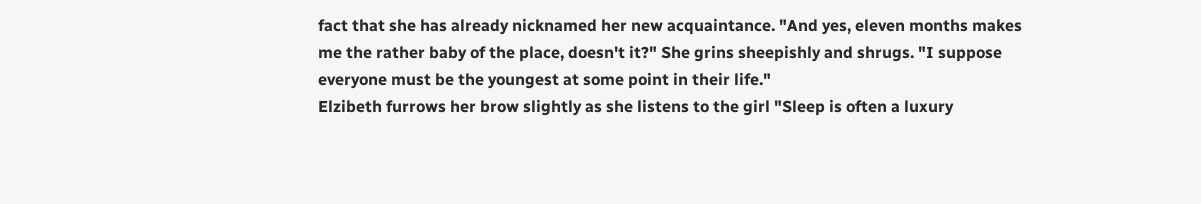fact that she has already nicknamed her new acquaintance. "And yes, eleven months makes me the rather baby of the place, doesn't it?" She grins sheepishly and shrugs. "I suppose everyone must be the youngest at some point in their life."
Elzibeth furrows her brow slightly as she listens to the girl "Sleep is often a luxury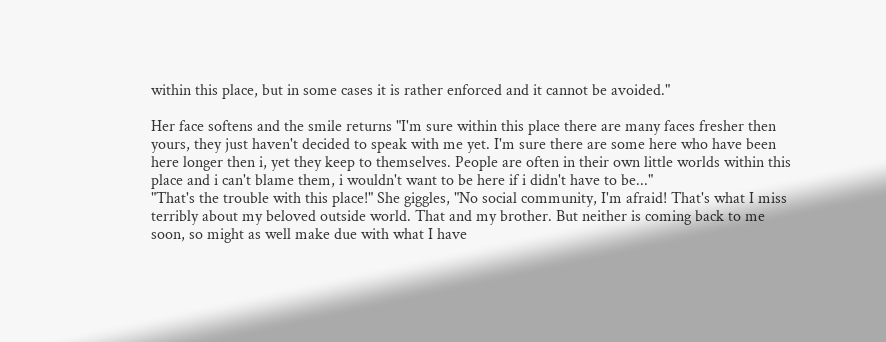within this place, but in some cases it is rather enforced and it cannot be avoided."

Her face softens and the smile returns "I'm sure within this place there are many faces fresher then yours, they just haven't decided to speak with me yet. I'm sure there are some here who have been here longer then i, yet they keep to themselves. People are often in their own little worlds within this place and i can't blame them, i wouldn't want to be here if i didn't have to be..."
"That's the trouble with this place!" She giggles, "No social community, I'm afraid! That's what I miss terribly about my beloved outside world. That and my brother. But neither is coming back to me soon, so might as well make due with what I have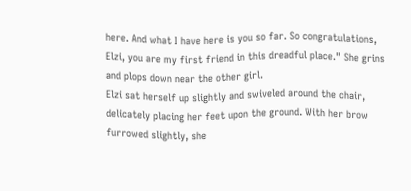here. And what I have here is you so far. So congratulations, Elzi, you are my first friend in this dreadful place." She grins and plops down near the other girl.
Elzi sat herself up slightly and swiveled around the chair, delicately placing her feet upon the ground. With her brow furrowed slightly, she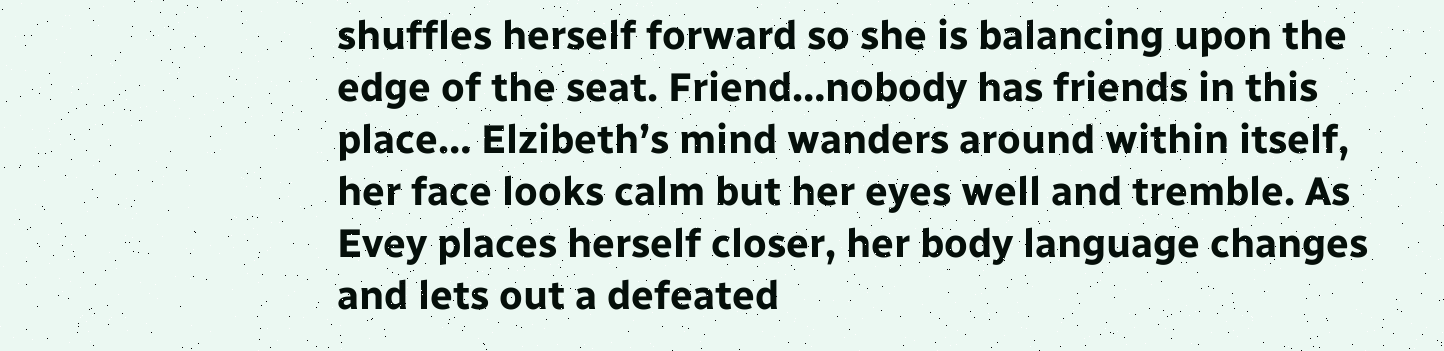shuffles herself forward so she is balancing upon the edge of the seat. Friend…nobody has friends in this place… Elzibeth’s mind wanders around within itself, her face looks calm but her eyes well and tremble. As Evey places herself closer, her body language changes and lets out a defeated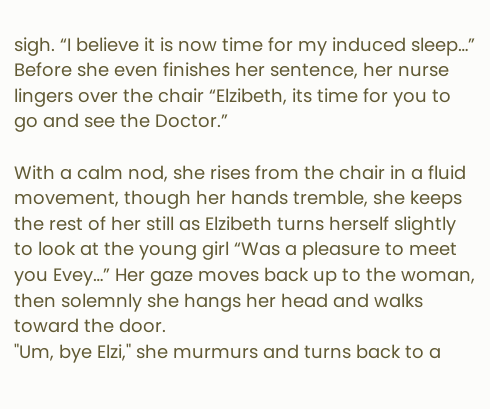sigh. “I believe it is now time for my induced sleep…” Before she even finishes her sentence, her nurse lingers over the chair “Elzibeth, its time for you to go and see the Doctor.”

With a calm nod, she rises from the chair in a fluid movement, though her hands tremble, she keeps the rest of her still as Elzibeth turns herself slightly to look at the young girl “Was a pleasure to meet you Evey…” Her gaze moves back up to the woman, then solemnly she hangs her head and walks toward the door.
"Um, bye Elzi," she murmurs and turns back to a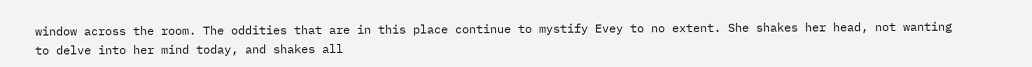window across the room. The oddities that are in this place continue to mystify Evey to no extent. She shakes her head, not wanting to delve into her mind today, and shakes all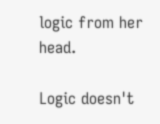logic from her head.

Logic doesn't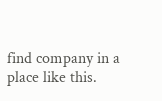find company in a place like this.